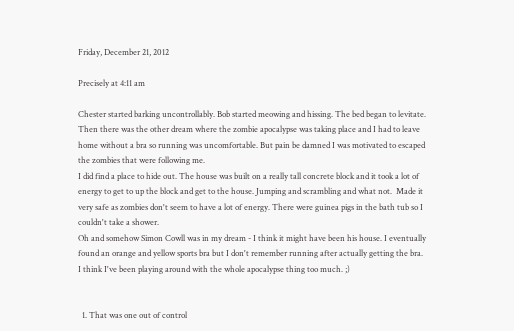Friday, December 21, 2012

Precisely at 4:11 am

Chester started barking uncontrollably. Bob started meowing and hissing. The bed began to levitate.
Then there was the other dream where the zombie apocalypse was taking place and I had to leave home without a bra so running was uncomfortable. But pain be damned I was motivated to escaped the zombies that were following me.
I did find a place to hide out. The house was built on a really tall concrete block and it took a lot of energy to get to up the block and get to the house. Jumping and scrambling and what not.  Made it very safe as zombies don't seem to have a lot of energy. There were guinea pigs in the bath tub so I couldn't take a shower.
Oh and somehow Simon Cowll was in my dream - I think it might have been his house. I eventually found an orange and yellow sports bra but I don't remember running after actually getting the bra.
I think I've been playing around with the whole apocalypse thing too much. ;)


  1. That was one out of control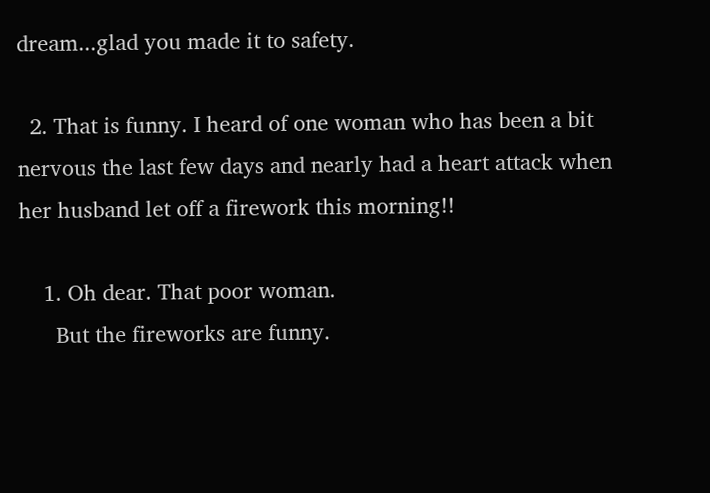dream...glad you made it to safety.

  2. That is funny. I heard of one woman who has been a bit nervous the last few days and nearly had a heart attack when her husband let off a firework this morning!!

    1. Oh dear. That poor woman.
      But the fireworks are funny.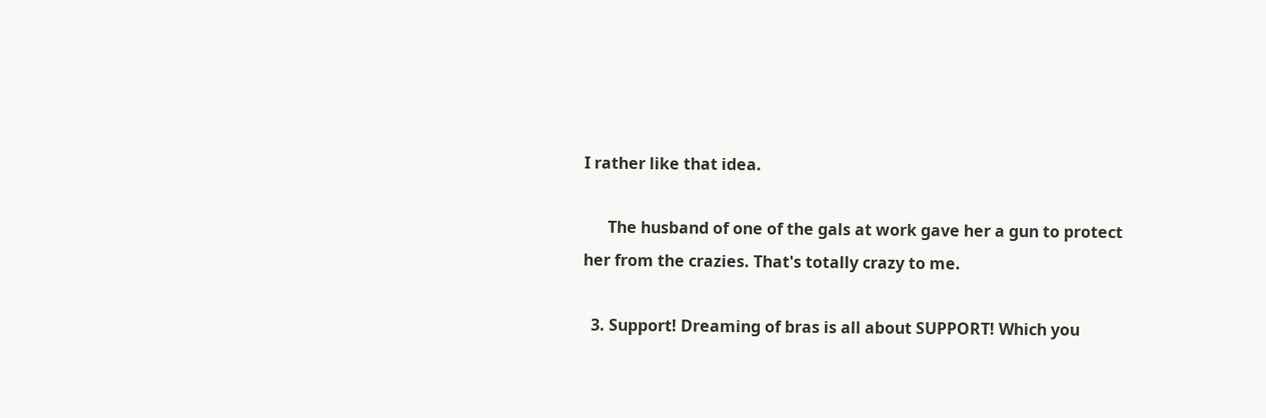I rather like that idea.

      The husband of one of the gals at work gave her a gun to protect her from the crazies. That's totally crazy to me.

  3. Support! Dreaming of bras is all about SUPPORT! Which you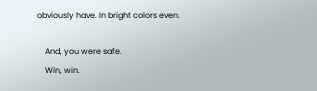obviously have. In bright colors even.

    And, you were safe.
    Win, win.